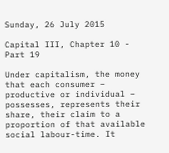Sunday, 26 July 2015

Capital III, Chapter 10 - Part 19

Under capitalism, the money that each consumer – productive or individual – possesses, represents their share, their claim to a proportion of that available social labour-time. It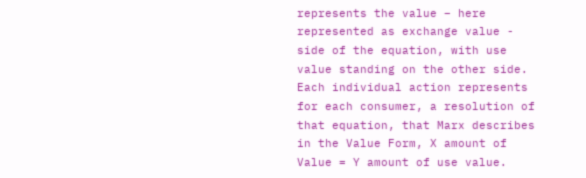represents the value – here represented as exchange value - side of the equation, with use value standing on the other side. Each individual action represents for each consumer, a resolution of that equation, that Marx describes in the Value Form, X amount of Value = Y amount of use value.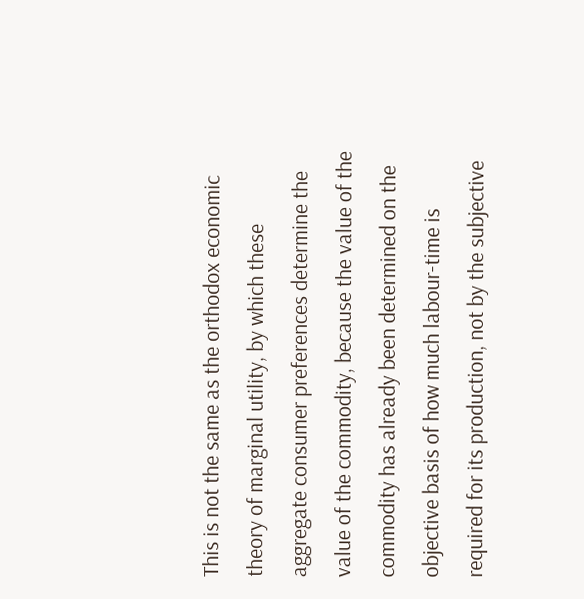This is not the same as the orthodox economic theory of marginal utility, by which these aggregate consumer preferences determine the value of the commodity, because the value of the commodity has already been determined on the objective basis of how much labour-time is required for its production, not by the subjective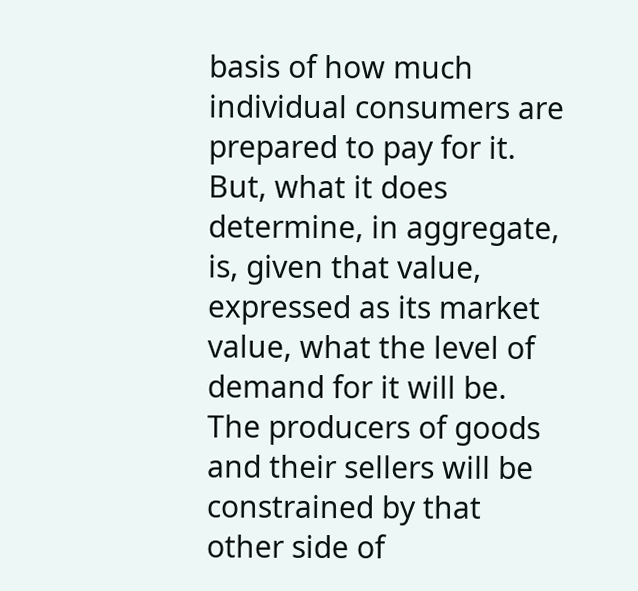basis of how much individual consumers are prepared to pay for it. But, what it does determine, in aggregate, is, given that value, expressed as its market value, what the level of demand for it will be. The producers of goods and their sellers will be constrained by that other side of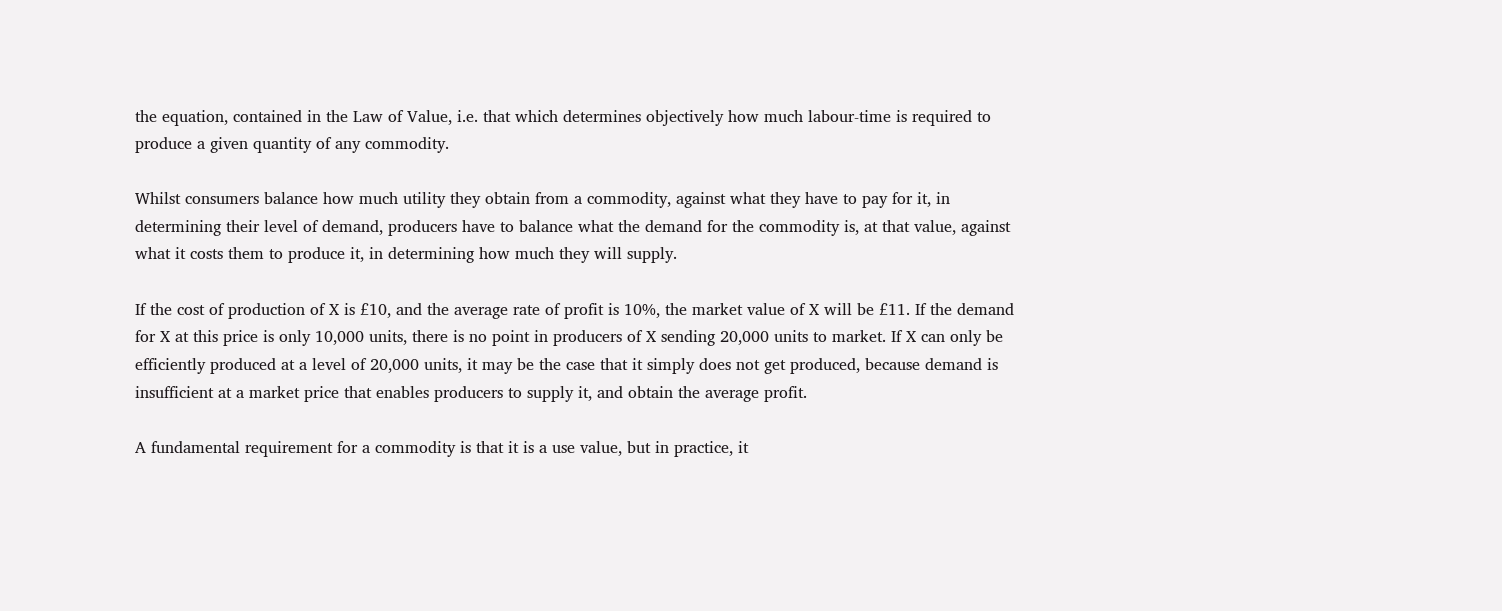the equation, contained in the Law of Value, i.e. that which determines objectively how much labour-time is required to produce a given quantity of any commodity.

Whilst consumers balance how much utility they obtain from a commodity, against what they have to pay for it, in determining their level of demand, producers have to balance what the demand for the commodity is, at that value, against what it costs them to produce it, in determining how much they will supply.

If the cost of production of X is £10, and the average rate of profit is 10%, the market value of X will be £11. If the demand for X at this price is only 10,000 units, there is no point in producers of X sending 20,000 units to market. If X can only be efficiently produced at a level of 20,000 units, it may be the case that it simply does not get produced, because demand is insufficient at a market price that enables producers to supply it, and obtain the average profit.

A fundamental requirement for a commodity is that it is a use value, but in practice, it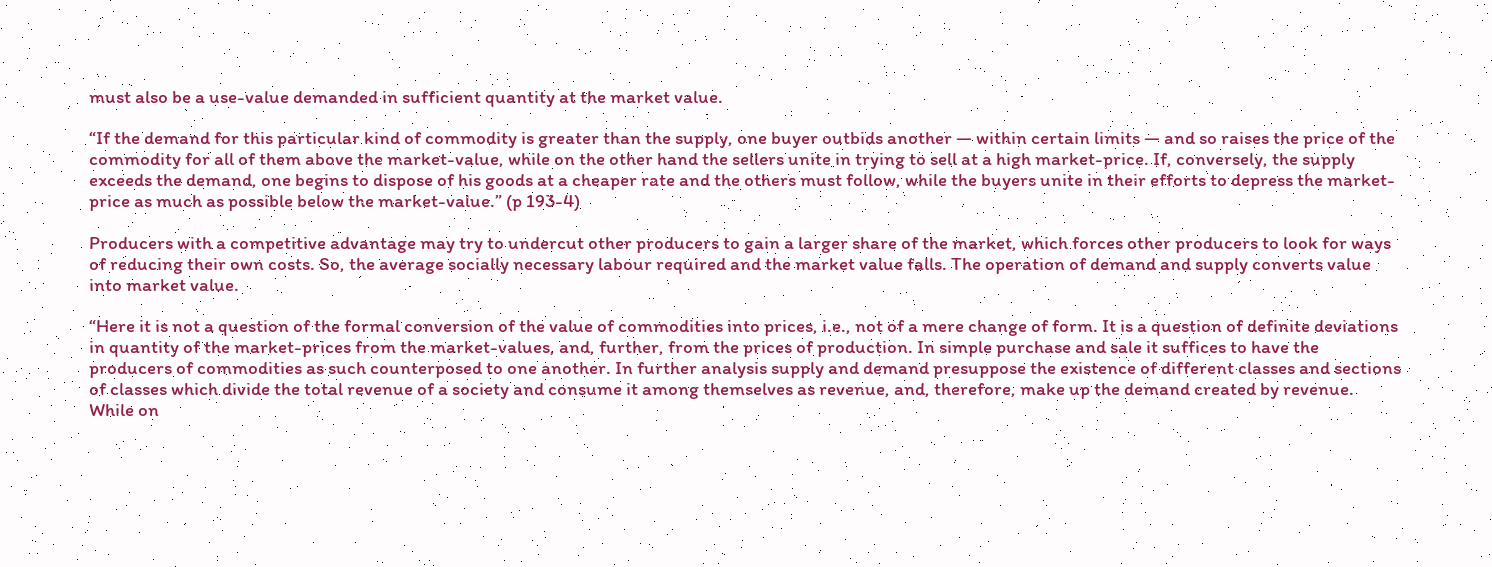must also be a use-value demanded in sufficient quantity at the market value.

“If the demand for this particular kind of commodity is greater than the supply, one buyer outbids another — within certain limits — and so raises the price of the commodity for all of them above the market-value, while on the other hand the sellers unite in trying to sell at a high market-price. If, conversely, the supply exceeds the demand, one begins to dispose of his goods at a cheaper rate and the others must follow, while the buyers unite in their efforts to depress the market-price as much as possible below the market-value.” (p 193-4)

Producers with a competitive advantage may try to undercut other producers to gain a larger share of the market, which forces other producers to look for ways of reducing their own costs. So, the average socially necessary labour required and the market value falls. The operation of demand and supply converts value into market value.

“Here it is not a question of the formal conversion of the value of commodities into prices, i.e., not of a mere change of form. It is a question of definite deviations in quantity of the market-prices from the market-values, and, further, from the prices of production. In simple purchase and sale it suffices to have the producers of commodities as such counterposed to one another. In further analysis supply and demand presuppose the existence of different classes and sections of classes which divide the total revenue of a society and consume it among themselves as revenue, and, therefore, make up the demand created by revenue. While on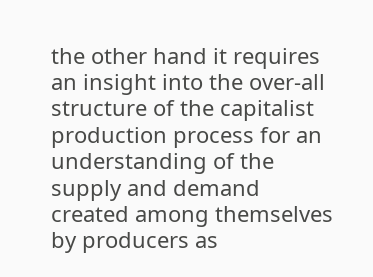the other hand it requires an insight into the over-all structure of the capitalist production process for an understanding of the supply and demand created among themselves by producers as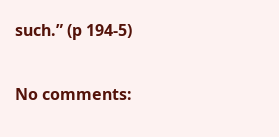such.” (p 194-5)

No comments: